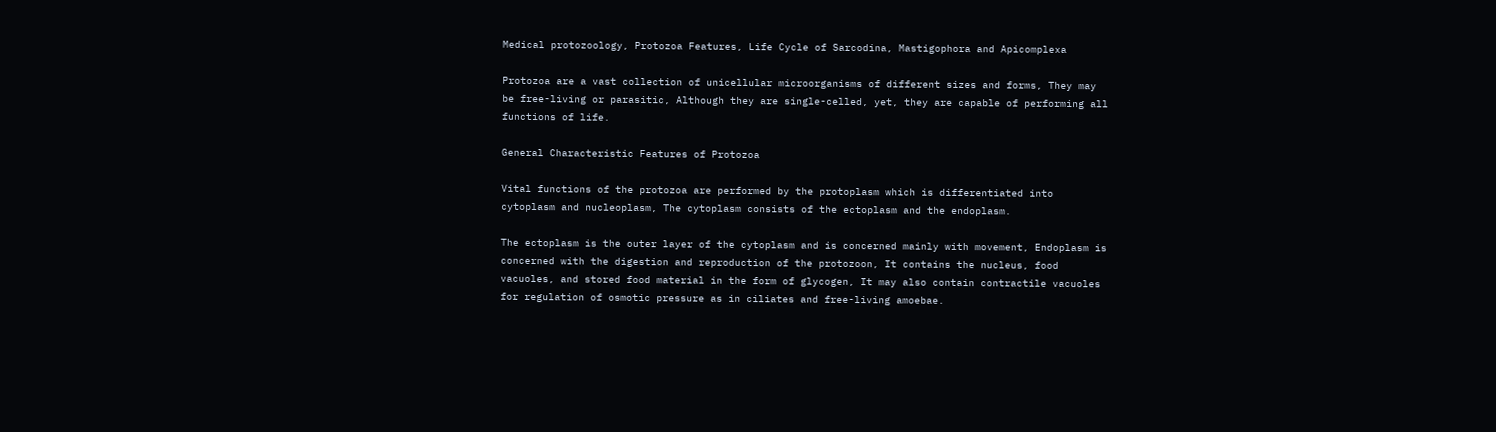Medical protozoology, Protozoa Features, Life Cycle of Sarcodina, Mastigophora and Apicomplexa

Protozoa are a vast collection of unicellular microorganisms of different sizes and forms, They may be free-living or parasitic, Although they are single-celled, yet, they are capable of performing all functions of life.

General Characteristic Features of Protozoa

Vital functions of the protozoa are performed by the protoplasm which is differentiated into cytoplasm and nucleoplasm, The cytoplasm consists of the ectoplasm and the endoplasm.

The ectoplasm is the outer layer of the cytoplasm and is concerned mainly with movement, Endoplasm is concerned with the digestion and reproduction of the protozoon, It contains the nucleus, food vacuoles, and stored food material in the form of glycogen, It may also contain contractile vacuoles for regulation of osmotic pressure as in ciliates and free-living amoebae.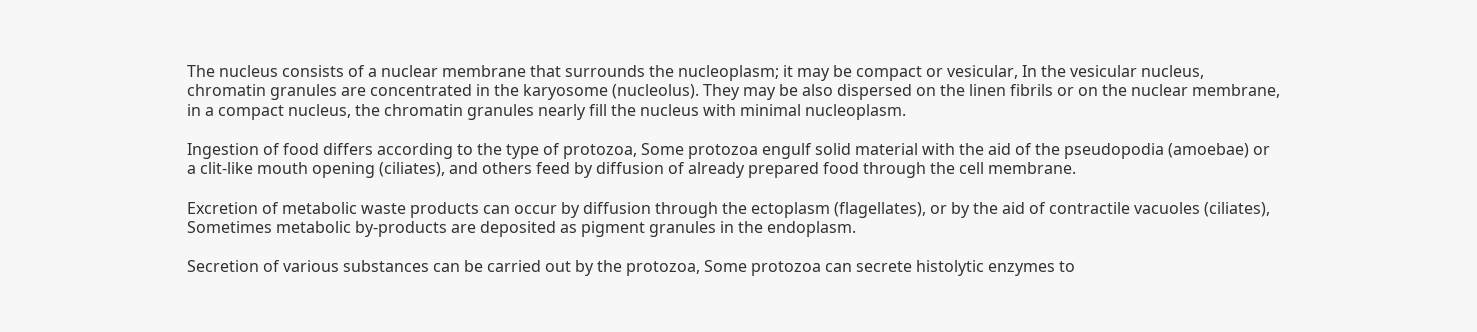The nucleus consists of a nuclear membrane that surrounds the nucleoplasm; it may be compact or vesicular, In the vesicular nucleus, chromatin granules are concentrated in the karyosome (nucleolus). They may be also dispersed on the linen fibrils or on the nuclear membrane, in a compact nucleus, the chromatin granules nearly fill the nucleus with minimal nucleoplasm.

Ingestion of food differs according to the type of protozoa, Some protozoa engulf solid material with the aid of the pseudopodia (amoebae) or a clit-like mouth opening (ciliates), and others feed by diffusion of already prepared food through the cell membrane.

Excretion of metabolic waste products can occur by diffusion through the ectoplasm (flagellates), or by the aid of contractile vacuoles (ciliates), Sometimes metabolic by-products are deposited as pigment granules in the endoplasm.

Secretion of various substances can be carried out by the protozoa, Some protozoa can secrete histolytic enzymes to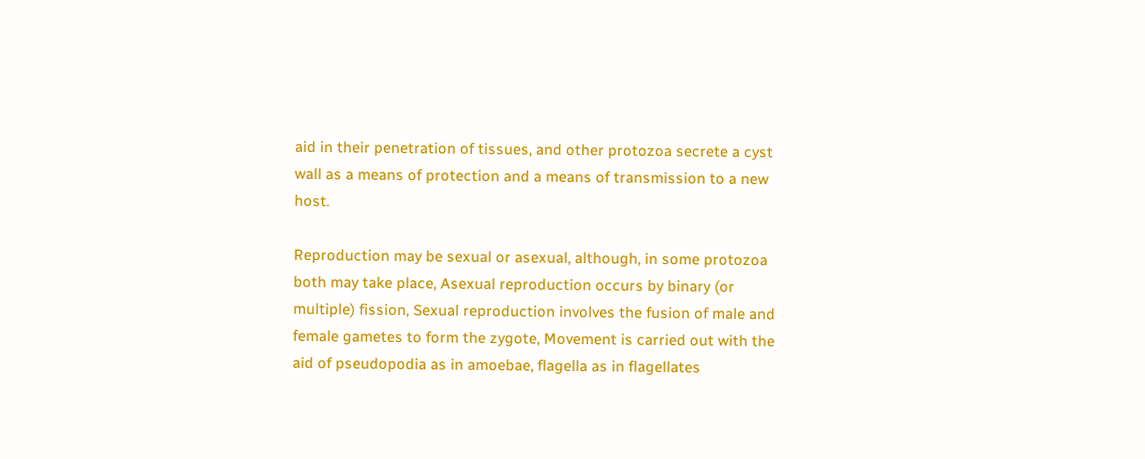aid in their penetration of tissues, and other protozoa secrete a cyst wall as a means of protection and a means of transmission to a new host.

Reproduction may be sexual or asexual, although, in some protozoa both may take place, Asexual reproduction occurs by binary (or multiple) fission, Sexual reproduction involves the fusion of male and female gametes to form the zygote, Movement is carried out with the aid of pseudopodia as in amoebae, flagella as in flagellates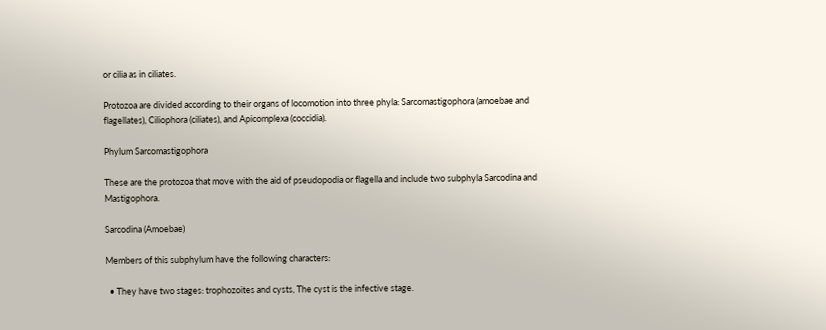or cilia as in ciliates.

Protozoa are divided according to their organs of locomotion into three phyla: Sarcomastigophora (amoebae and flagellates), Ciliophora (ciliates), and Apicomplexa (coccidia).

Phylum Sarcomastigophora

These are the protozoa that move with the aid of pseudopodia or flagella and include two subphyla Sarcodina and Mastigophora.

Sarcodina (Amoebae)

Members of this subphylum have the following characters:

  • They have two stages: trophozoites and cysts, The cyst is the infective stage.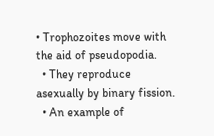• Trophozoites move with the aid of pseudopodia.
  • They reproduce asexually by binary fission.
  • An example of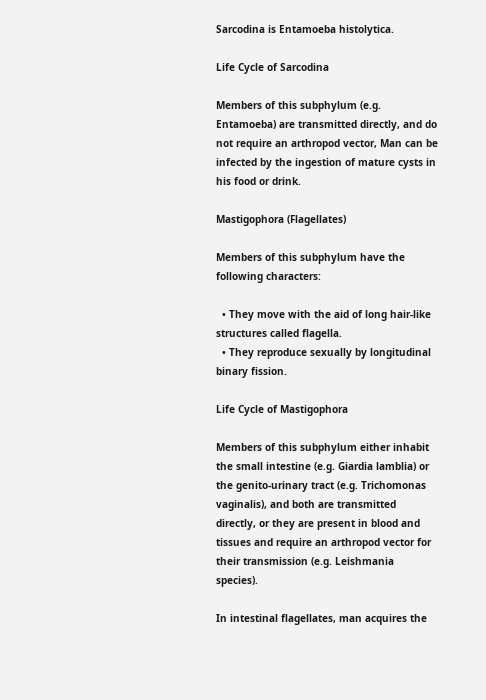Sarcodina is Entamoeba histolytica.

Life Cycle of Sarcodina

Members of this subphylum (e.g. Entamoeba) are transmitted directly, and do not require an arthropod vector, Man can be infected by the ingestion of mature cysts in his food or drink.

Mastigophora (Flagellates)

Members of this subphylum have the following characters:

  • They move with the aid of long hair-like structures called flagella.
  • They reproduce sexually by longitudinal binary fission.

Life Cycle of Mastigophora

Members of this subphylum either inhabit the small intestine (e.g. Giardia lamblia) or the genito-urinary tract (e.g. Trichomonas vaginalis), and both are transmitted directly, or they are present in blood and tissues and require an arthropod vector for their transmission (e.g. Leishmania species).

In intestinal flagellates, man acquires the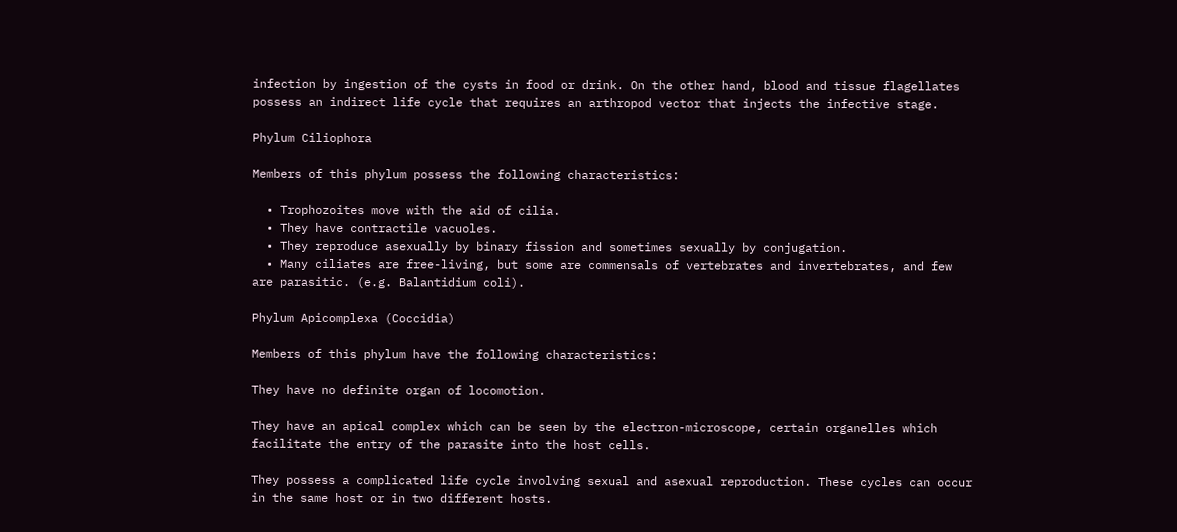infection by ingestion of the cysts in food or drink. On the other hand, blood and tissue flagellates possess an indirect life cycle that requires an arthropod vector that injects the infective stage.

Phylum Ciliophora

Members of this phylum possess the following characteristics:

  • Trophozoites move with the aid of cilia.
  • They have contractile vacuoles.
  • They reproduce asexually by binary fission and sometimes sexually by conjugation.
  • Many ciliates are free-living, but some are commensals of vertebrates and invertebrates, and few are parasitic. (e.g. Balantidium coli).

Phylum Apicomplexa (Coccidia)

Members of this phylum have the following characteristics:

They have no definite organ of locomotion.

They have an apical complex which can be seen by the electron-microscope, certain organelles which facilitate the entry of the parasite into the host cells.

They possess a complicated life cycle involving sexual and asexual reproduction. These cycles can occur in the same host or in two different hosts.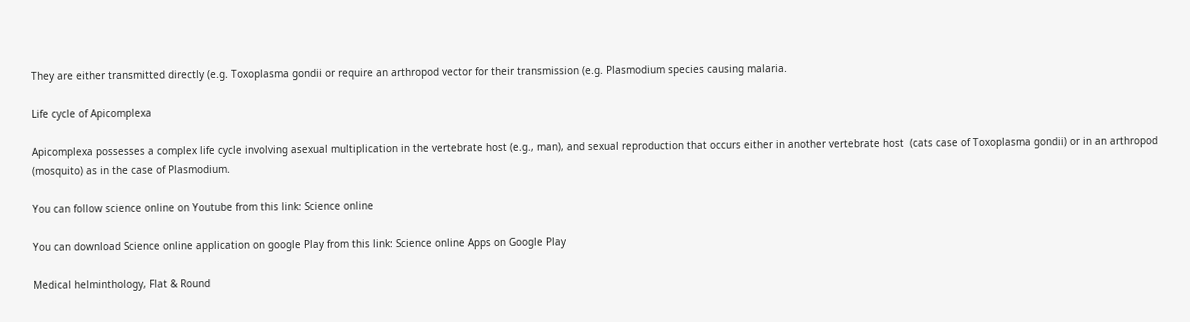They are either transmitted directly (e.g. Toxoplasma gondii or require an arthropod vector for their transmission (e.g. Plasmodium species causing malaria.

Life cycle of Apicomplexa

Apicomplexa possesses a complex life cycle involving asexual multiplication in the vertebrate host (e.g., man), and sexual reproduction that occurs either in another vertebrate host  (cats case of Toxoplasma gondii) or in an arthropod (mosquito) as in the case of Plasmodium.

You can follow science online on Youtube from this link: Science online

You can download Science online application on google Play from this link: Science online Apps on Google Play

Medical helminthology, Flat & Round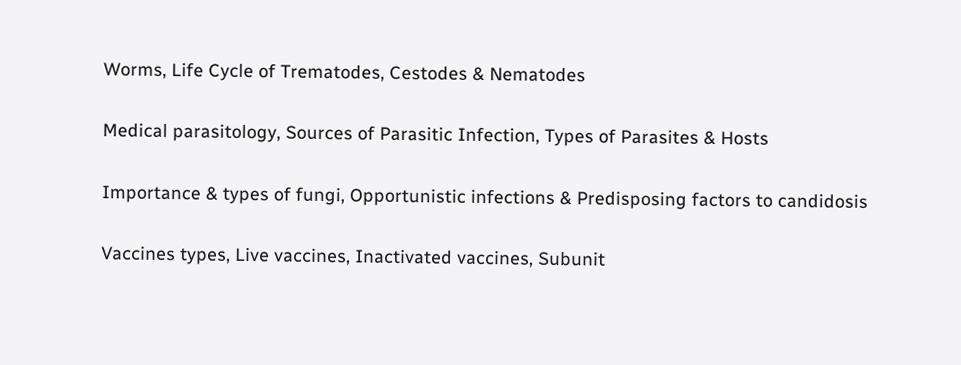Worms, Life Cycle of Trematodes, Cestodes & Nematodes

Medical parasitology, Sources of Parasitic Infection, Types of Parasites & Hosts

Importance & types of fungi, Opportunistic infections & Predisposing factors to candidosis

Vaccines types, Live vaccines, Inactivated vaccines, Subunit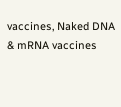vaccines, Naked DNA & mRNA vaccines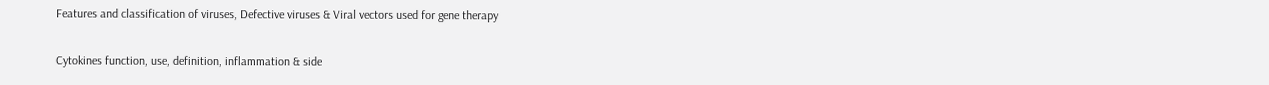Features and classification of viruses, Defective viruses & Viral vectors used for gene therapy

Cytokines function, use, definition, inflammation & side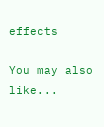effects

You may also like...